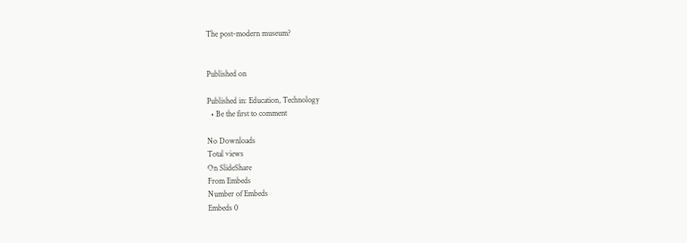The post-modern museum?


Published on

Published in: Education, Technology
  • Be the first to comment

No Downloads
Total views
On SlideShare
From Embeds
Number of Embeds
Embeds 0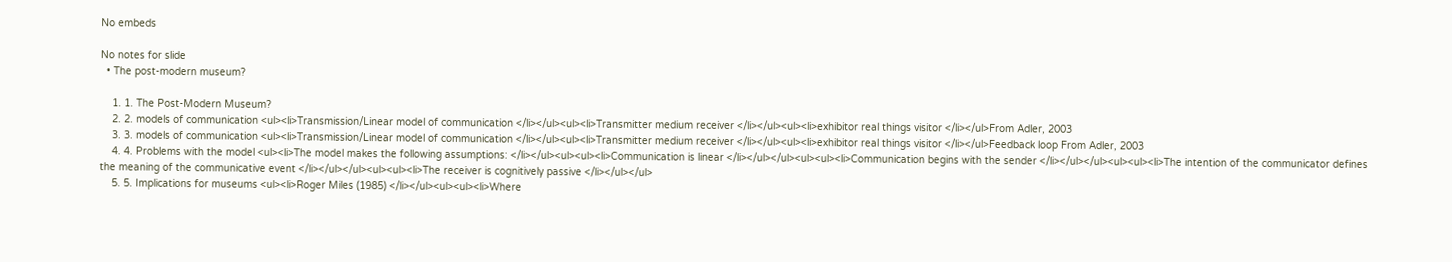No embeds

No notes for slide
  • The post-modern museum?

    1. 1. The Post-Modern Museum?
    2. 2. models of communication <ul><li>Transmission/Linear model of communication </li></ul><ul><li>Transmitter medium receiver </li></ul><ul><li>exhibitor real things visitor </li></ul>From Adler, 2003
    3. 3. models of communication <ul><li>Transmission/Linear model of communication </li></ul><ul><li>Transmitter medium receiver </li></ul><ul><li>exhibitor real things visitor </li></ul>Feedback loop From Adler, 2003
    4. 4. Problems with the model <ul><li>The model makes the following assumptions: </li></ul><ul><ul><li>Communication is linear </li></ul></ul><ul><ul><li>Communication begins with the sender </li></ul></ul><ul><ul><li>The intention of the communicator defines the meaning of the communicative event </li></ul></ul><ul><ul><li>The receiver is cognitively passive </li></ul></ul>
    5. 5. Implications for museums <ul><li>Roger Miles (1985) </li></ul><ul><ul><li>Where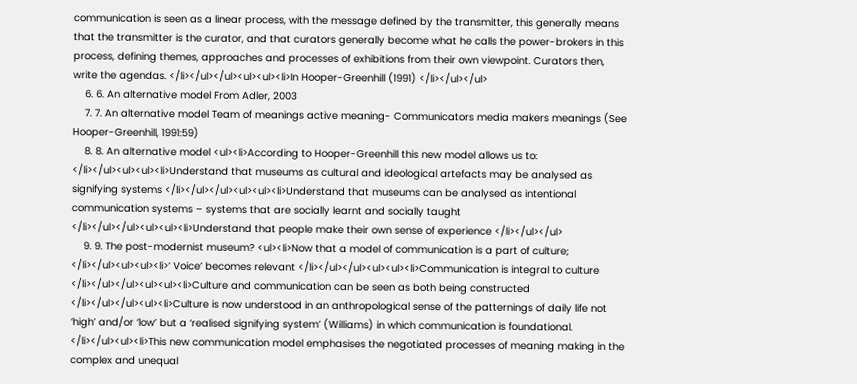communication is seen as a linear process, with the message defined by the transmitter, this generally means that the transmitter is the curator, and that curators generally become what he calls the power-brokers in this process, defining themes, approaches and processes of exhibitions from their own viewpoint. Curators then, write the agendas. </li></ul></ul><ul><ul><li>In Hooper-Greenhill (1991) </li></ul></ul>
    6. 6. An alternative model From Adler, 2003
    7. 7. An alternative model Team of meanings active meaning- Communicators media makers meanings (See Hooper-Greenhill, 1991:59)
    8. 8. An alternative model <ul><li>According to Hooper-Greenhill this new model allows us to: </li></ul><ul><ul><li>Understand that museums as cultural and ideological artefacts may be analysed as signifying systems </li></ul></ul><ul><ul><li>Understand that museums can be analysed as intentional communication systems – systems that are socially learnt and socially taught </li></ul></ul><ul><ul><li>Understand that people make their own sense of experience </li></ul></ul>
    9. 9. The post-modernist museum? <ul><li>Now that a model of communication is a part of culture; </li></ul><ul><ul><li>‘ Voice’ becomes relevant </li></ul></ul><ul><ul><li>Communication is integral to culture </li></ul></ul><ul><ul><li>Culture and communication can be seen as both being constructed </li></ul></ul><ul><li>Culture is now understood in an anthropological sense of the patternings of daily life not ‘high’ and/or ‘low’ but a ‘realised signifying system’ (Williams) in which communication is foundational. </li></ul><ul><li>This new communication model emphasises the negotiated processes of meaning making in the complex and unequal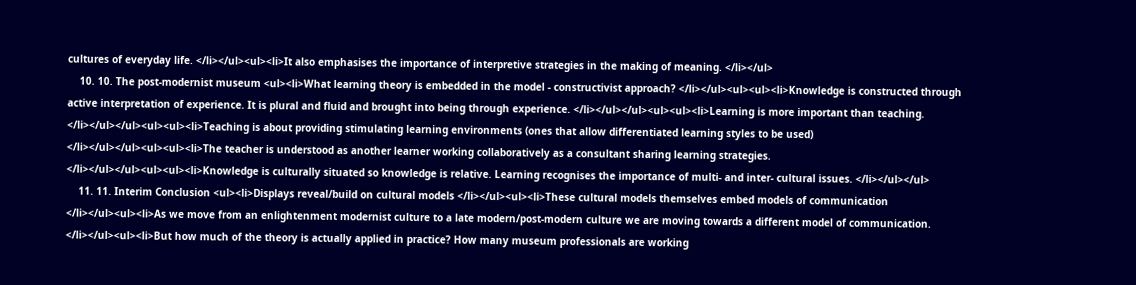cultures of everyday life. </li></ul><ul><li>It also emphasises the importance of interpretive strategies in the making of meaning. </li></ul>
    10. 10. The post-modernist museum <ul><li>What learning theory is embedded in the model - constructivist approach? </li></ul><ul><ul><li>Knowledge is constructed through active interpretation of experience. It is plural and fluid and brought into being through experience. </li></ul></ul><ul><ul><li>Learning is more important than teaching. </li></ul></ul><ul><ul><li>Teaching is about providing stimulating learning environments (ones that allow differentiated learning styles to be used) </li></ul></ul><ul><ul><li>The teacher is understood as another learner working collaboratively as a consultant sharing learning strategies. </li></ul></ul><ul><ul><li>Knowledge is culturally situated so knowledge is relative. Learning recognises the importance of multi- and inter- cultural issues. </li></ul></ul>
    11. 11. Interim Conclusion <ul><li>Displays reveal/build on cultural models </li></ul><ul><li>These cultural models themselves embed models of communication </li></ul><ul><li>As we move from an enlightenment modernist culture to a late modern/post-modern culture we are moving towards a different model of communication. </li></ul><ul><li>But how much of the theory is actually applied in practice? How many museum professionals are working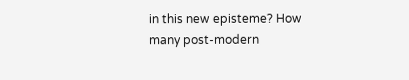in this new episteme? How many post-modern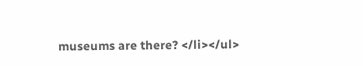museums are there? </li></ul>